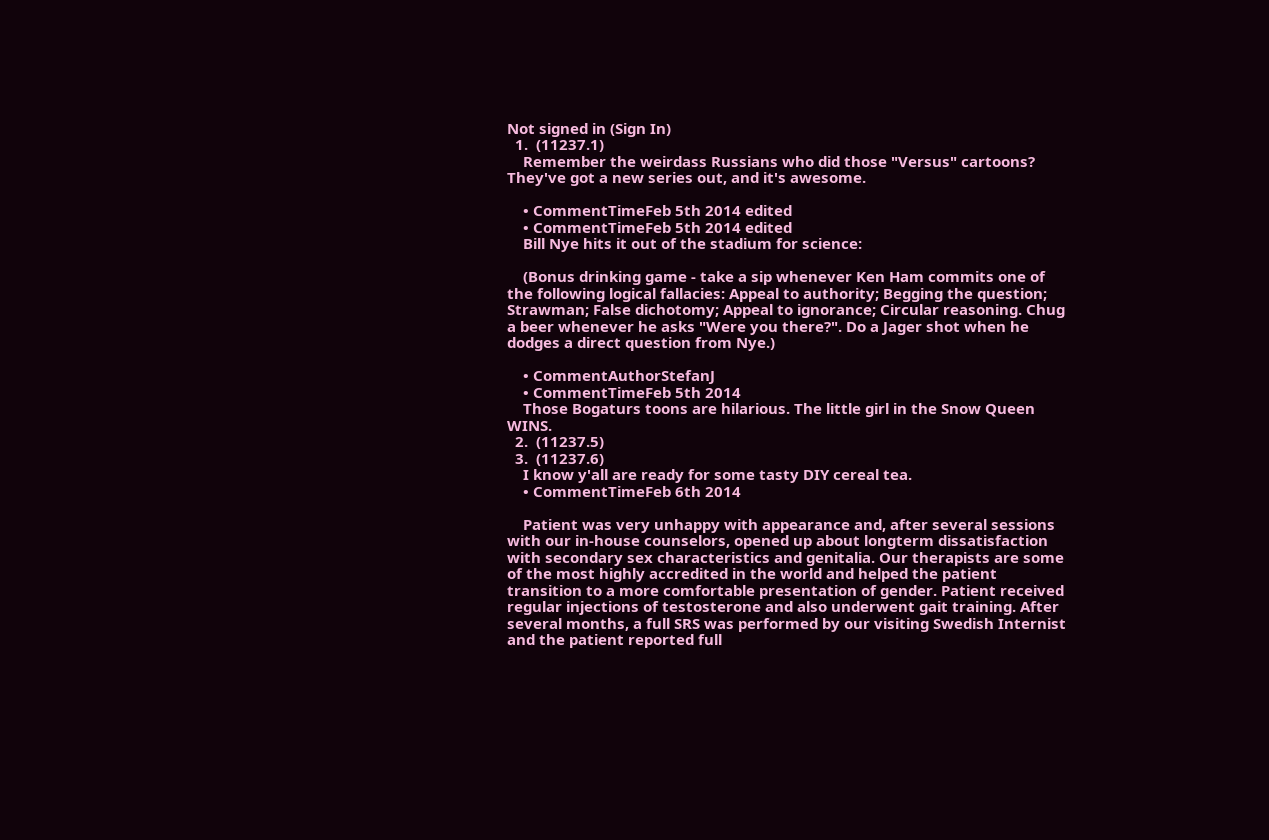Not signed in (Sign In)
  1.  (11237.1)
    Remember the weirdass Russians who did those "Versus" cartoons? They've got a new series out, and it's awesome.

    • CommentTimeFeb 5th 2014 edited
    • CommentTimeFeb 5th 2014 edited
    Bill Nye hits it out of the stadium for science:

    (Bonus drinking game - take a sip whenever Ken Ham commits one of the following logical fallacies: Appeal to authority; Begging the question; Strawman; False dichotomy; Appeal to ignorance; Circular reasoning. Chug a beer whenever he asks "Were you there?". Do a Jager shot when he dodges a direct question from Nye.)

    • CommentAuthorStefanJ
    • CommentTimeFeb 5th 2014
    Those Bogaturs toons are hilarious. The little girl in the Snow Queen WINS.
  2.  (11237.5)
  3.  (11237.6)
    I know y'all are ready for some tasty DIY cereal tea.
    • CommentTimeFeb 6th 2014

    Patient was very unhappy with appearance and, after several sessions with our in-house counselors, opened up about longterm dissatisfaction with secondary sex characteristics and genitalia. Our therapists are some of the most highly accredited in the world and helped the patient transition to a more comfortable presentation of gender. Patient received regular injections of testosterone and also underwent gait training. After several months, a full SRS was performed by our visiting Swedish Internist and the patient reported full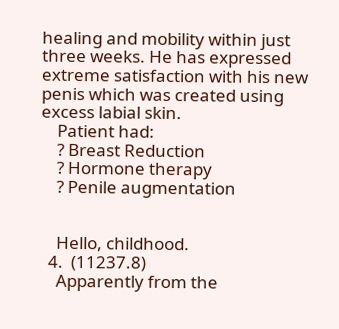healing and mobility within just three weeks. He has expressed extreme satisfaction with his new penis which was created using excess labial skin.
    Patient had:
    ? Breast Reduction
    ? Hormone therapy
    ? Penile augmentation


    Hello, childhood.
  4.  (11237.8)
    Apparently from the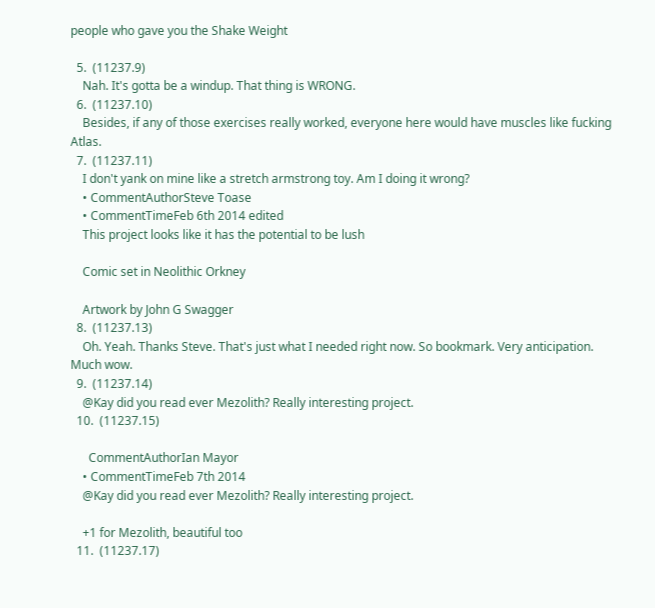people who gave you the Shake Weight

  5.  (11237.9)
    Nah. It's gotta be a windup. That thing is WRONG.
  6.  (11237.10)
    Besides, if any of those exercises really worked, everyone here would have muscles like fucking Atlas.
  7.  (11237.11)
    I don't yank on mine like a stretch armstrong toy. Am I doing it wrong?
    • CommentAuthorSteve Toase
    • CommentTimeFeb 6th 2014 edited
    This project looks like it has the potential to be lush

    Comic set in Neolithic Orkney

    Artwork by John G Swagger
  8.  (11237.13)
    Oh. Yeah. Thanks Steve. That's just what I needed right now. So bookmark. Very anticipation. Much wow.
  9.  (11237.14)
    @Kay did you read ever Mezolith? Really interesting project.
  10.  (11237.15)

      CommentAuthorIan Mayor
    • CommentTimeFeb 7th 2014
    @Kay did you read ever Mezolith? Really interesting project.

    +1 for Mezolith, beautiful too
  11.  (11237.17)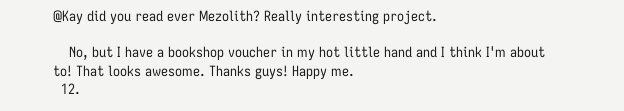@Kay did you read ever Mezolith? Really interesting project.

    No, but I have a bookshop voucher in my hot little hand and I think I'm about to! That looks awesome. Thanks guys! Happy me.
  12.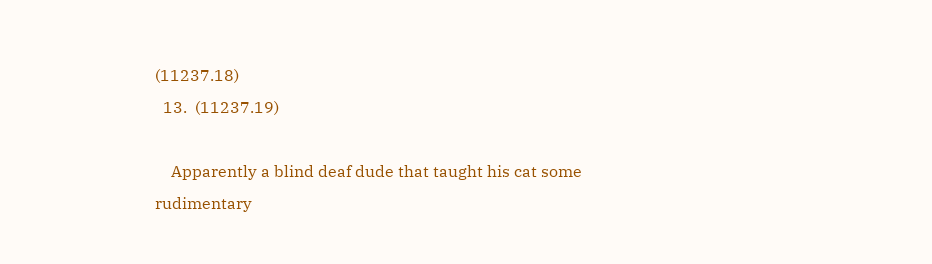(11237.18)
  13.  (11237.19)

    Apparently a blind deaf dude that taught his cat some rudimentary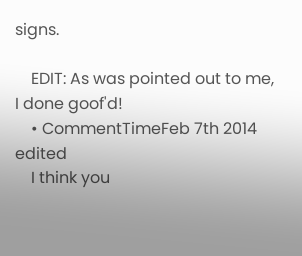signs.

    EDIT: As was pointed out to me, I done goof'd!
    • CommentTimeFeb 7th 2014 edited
    I think you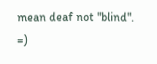mean deaf not "blind". =)